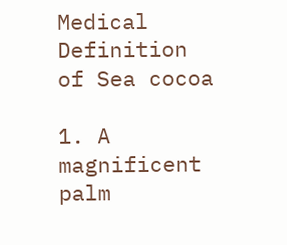Medical Definition of Sea cocoa

1. A magnificent palm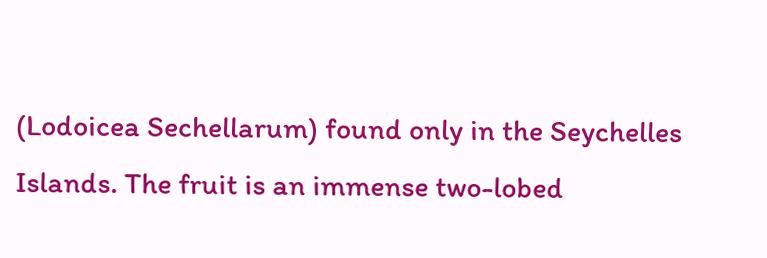(Lodoicea Sechellarum) found only in the Seychelles Islands. The fruit is an immense two-lobed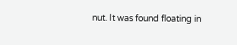nut. It was found floating in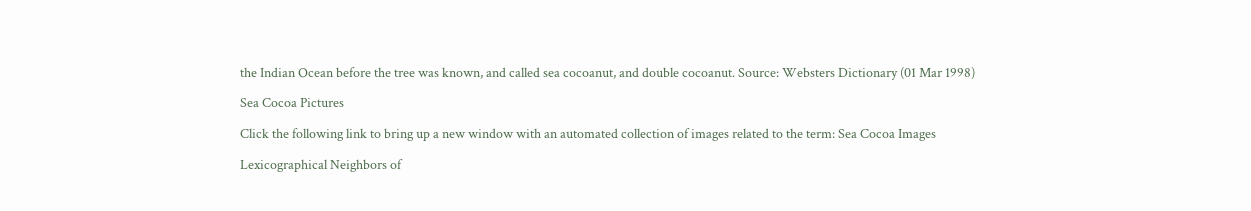the Indian Ocean before the tree was known, and called sea cocoanut, and double cocoanut. Source: Websters Dictionary (01 Mar 1998)

Sea Cocoa Pictures

Click the following link to bring up a new window with an automated collection of images related to the term: Sea Cocoa Images

Lexicographical Neighbors of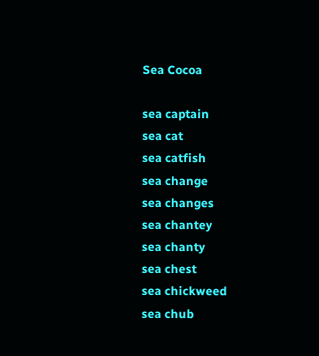Sea Cocoa

sea captain
sea cat
sea catfish
sea change
sea changes
sea chantey
sea chanty
sea chest
sea chickweed
sea chub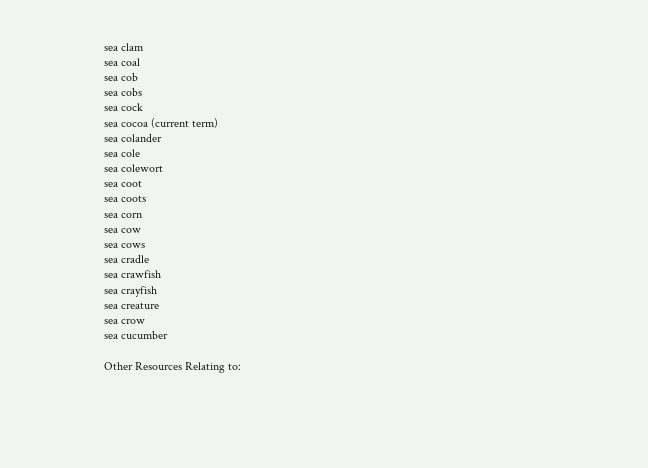sea clam
sea coal
sea cob
sea cobs
sea cock
sea cocoa (current term)
sea colander
sea cole
sea colewort
sea coot
sea coots
sea corn
sea cow
sea cows
sea cradle
sea crawfish
sea crayfish
sea creature
sea crow
sea cucumber

Other Resources Relating to: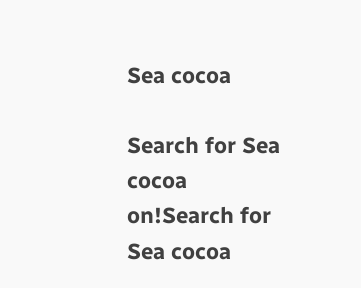Sea cocoa

Search for Sea cocoa on!Search for Sea cocoa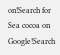on!Search for Sea cocoa on Google!Search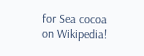for Sea cocoa on Wikipedia!